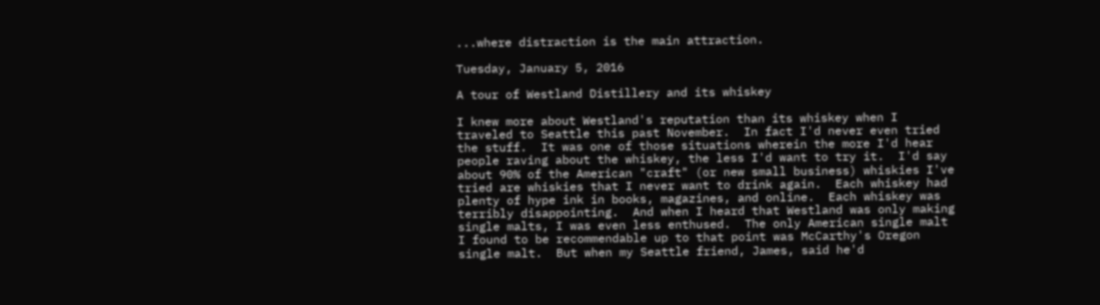...where distraction is the main attraction.

Tuesday, January 5, 2016

A tour of Westland Distillery and its whiskey

I knew more about Westland's reputation than its whiskey when I traveled to Seattle this past November.  In fact I'd never even tried the stuff.  It was one of those situations wherein the more I'd hear people raving about the whiskey, the less I'd want to try it.  I'd say about 90% of the American "craft" (or new small business) whiskies I've tried are whiskies that I never want to drink again.  Each whiskey had plenty of hype ink in books, magazines, and online.  Each whiskey was terribly disappointing.  And when I heard that Westland was only making single malts, I was even less enthused.  The only American single malt I found to be recommendable up to that point was McCarthy's Oregon single malt.  But when my Seattle friend, James, said he'd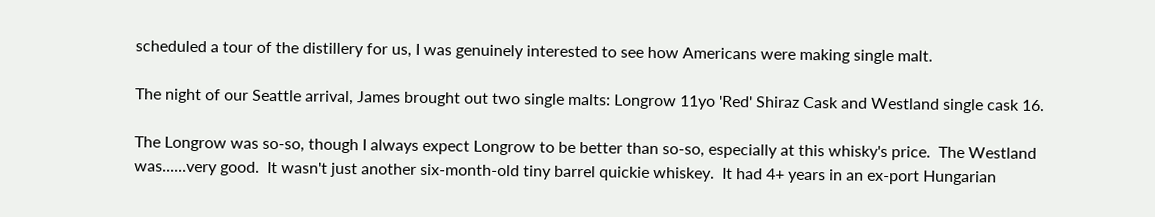scheduled a tour of the distillery for us, I was genuinely interested to see how Americans were making single malt.

The night of our Seattle arrival, James brought out two single malts: Longrow 11yo 'Red' Shiraz Cask and Westland single cask 16.

The Longrow was so-so, though I always expect Longrow to be better than so-so, especially at this whisky's price.  The Westland was......very good.  It wasn't just another six-month-old tiny barrel quickie whiskey.  It had 4+ years in an ex-port Hungarian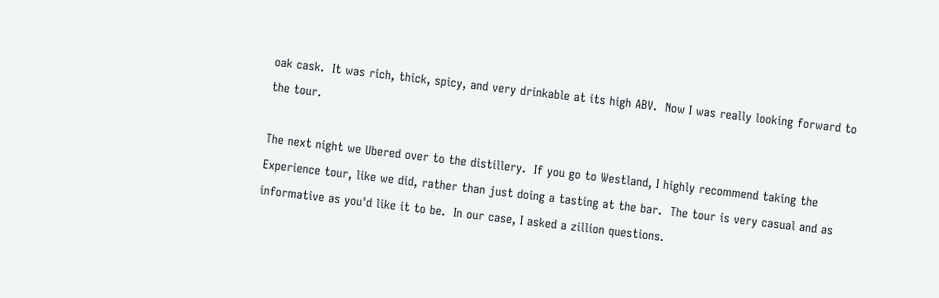oak cask.  It was rich, thick, spicy, and very drinkable at its high ABV.  Now I was really looking forward to the tour.

The next night we Ubered over to the distillery.  If you go to Westland, I highly recommend taking the Experience tour, like we did, rather than just doing a tasting at the bar.  The tour is very casual and as informative as you'd like it to be.  In our case, I asked a zillion questions.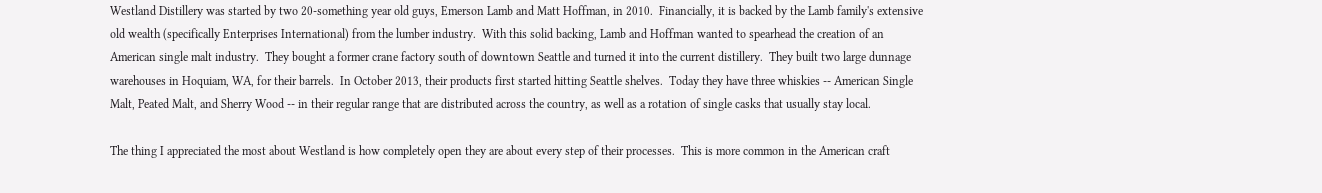Westland Distillery was started by two 20-something year old guys, Emerson Lamb and Matt Hoffman, in 2010.  Financially, it is backed by the Lamb family's extensive old wealth (specifically Enterprises International) from the lumber industry.  With this solid backing, Lamb and Hoffman wanted to spearhead the creation of an American single malt industry.  They bought a former crane factory south of downtown Seattle and turned it into the current distillery.  They built two large dunnage warehouses in Hoquiam, WA, for their barrels.  In October 2013, their products first started hitting Seattle shelves.  Today they have three whiskies -- American Single Malt, Peated Malt, and Sherry Wood -- in their regular range that are distributed across the country, as well as a rotation of single casks that usually stay local.

The thing I appreciated the most about Westland is how completely open they are about every step of their processes.  This is more common in the American craft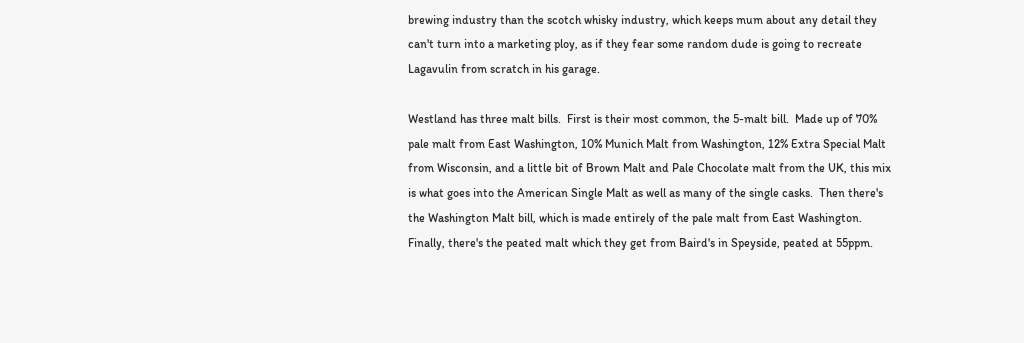brewing industry than the scotch whisky industry, which keeps mum about any detail they can't turn into a marketing ploy, as if they fear some random dude is going to recreate Lagavulin from scratch in his garage.

Westland has three malt bills.  First is their most common, the 5-malt bill.  Made up of 70% pale malt from East Washington, 10% Munich Malt from Washington, 12% Extra Special Malt from Wisconsin, and a little bit of Brown Malt and Pale Chocolate malt from the UK, this mix is what goes into the American Single Malt as well as many of the single casks.  Then there's the Washington Malt bill, which is made entirely of the pale malt from East Washington.  Finally, there's the peated malt which they get from Baird's in Speyside, peated at 55ppm.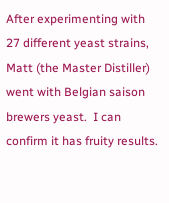After experimenting with 27 different yeast strains, Matt (the Master Distiller) went with Belgian saison brewers yeast.  I can confirm it has fruity results.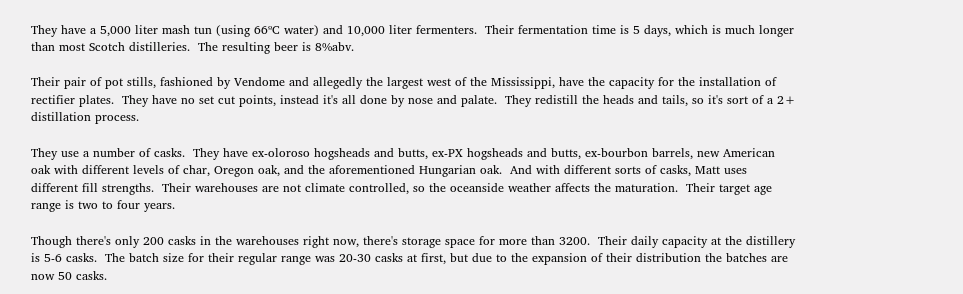They have a 5,000 liter mash tun (using 66ºC water) and 10,000 liter fermenters.  Their fermentation time is 5 days, which is much longer than most Scotch distilleries.  The resulting beer is 8%abv.

Their pair of pot stills, fashioned by Vendome and allegedly the largest west of the Mississippi, have the capacity for the installation of rectifier plates.  They have no set cut points, instead it's all done by nose and palate.  They redistill the heads and tails, so it's sort of a 2+ distillation process.

They use a number of casks.  They have ex-oloroso hogsheads and butts, ex-PX hogsheads and butts, ex-bourbon barrels, new American oak with different levels of char, Oregon oak, and the aforementioned Hungarian oak.  And with different sorts of casks, Matt uses different fill strengths.  Their warehouses are not climate controlled, so the oceanside weather affects the maturation.  Their target age range is two to four years.

Though there's only 200 casks in the warehouses right now, there's storage space for more than 3200.  Their daily capacity at the distillery is 5-6 casks.  The batch size for their regular range was 20-30 casks at first, but due to the expansion of their distribution the batches are now 50 casks.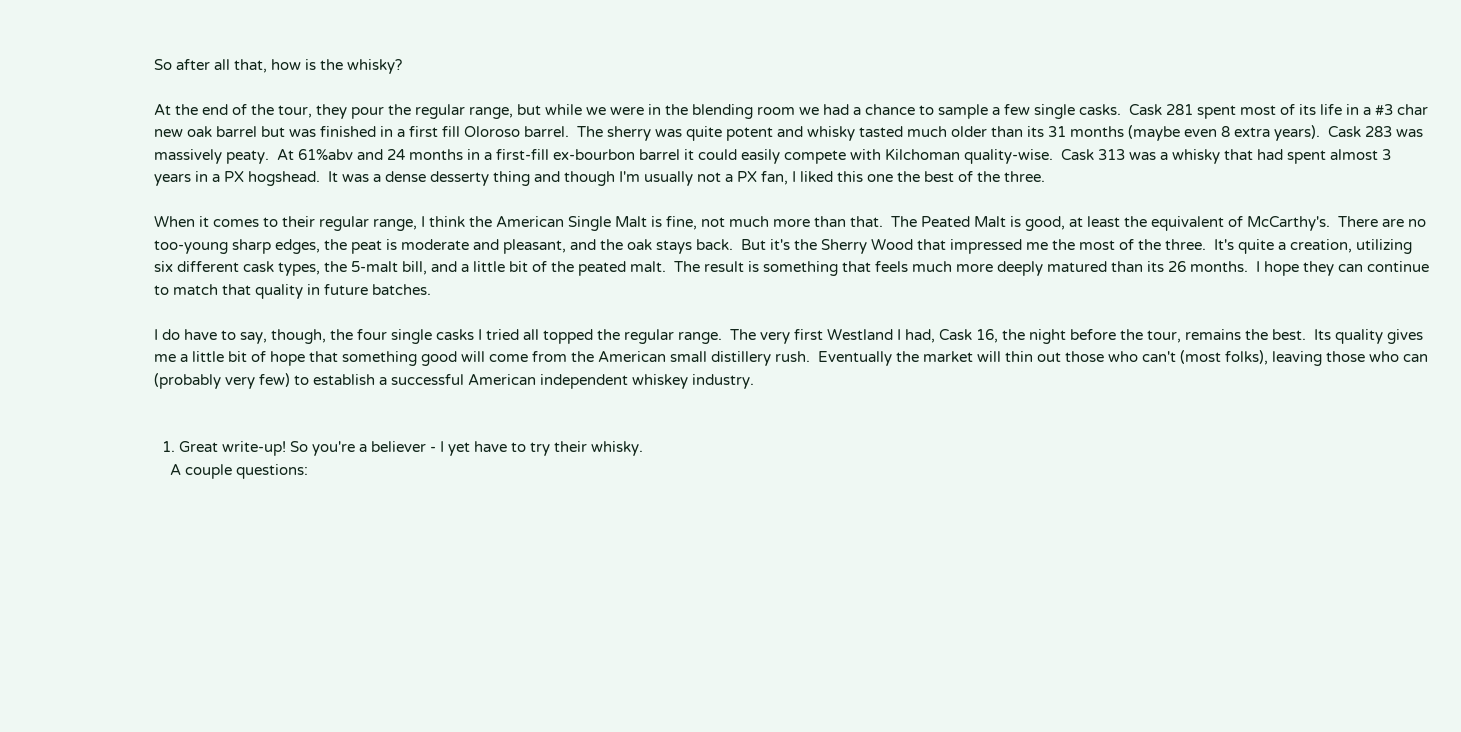So after all that, how is the whisky?

At the end of the tour, they pour the regular range, but while we were in the blending room we had a chance to sample a few single casks.  Cask 281 spent most of its life in a #3 char new oak barrel but was finished in a first fill Oloroso barrel.  The sherry was quite potent and whisky tasted much older than its 31 months (maybe even 8 extra years).  Cask 283 was massively peaty.  At 61%abv and 24 months in a first-fill ex-bourbon barrel it could easily compete with Kilchoman quality-wise.  Cask 313 was a whisky that had spent almost 3 years in a PX hogshead.  It was a dense desserty thing and though I'm usually not a PX fan, I liked this one the best of the three.

When it comes to their regular range, I think the American Single Malt is fine, not much more than that.  The Peated Malt is good, at least the equivalent of McCarthy's.  There are no too-young sharp edges, the peat is moderate and pleasant, and the oak stays back.  But it's the Sherry Wood that impressed me the most of the three.  It's quite a creation, utilizing six different cask types, the 5-malt bill, and a little bit of the peated malt.  The result is something that feels much more deeply matured than its 26 months.  I hope they can continue to match that quality in future batches.

I do have to say, though, the four single casks I tried all topped the regular range.  The very first Westland I had, Cask 16, the night before the tour, remains the best.  Its quality gives me a little bit of hope that something good will come from the American small distillery rush.  Eventually the market will thin out those who can't (most folks), leaving those who can (probably very few) to establish a successful American independent whiskey industry.


  1. Great write-up! So you're a believer - I yet have to try their whisky.
    A couple questions: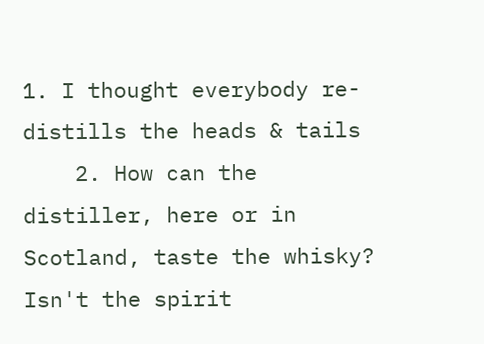1. I thought everybody re-distills the heads & tails
    2. How can the distiller, here or in Scotland, taste the whisky? Isn't the spirit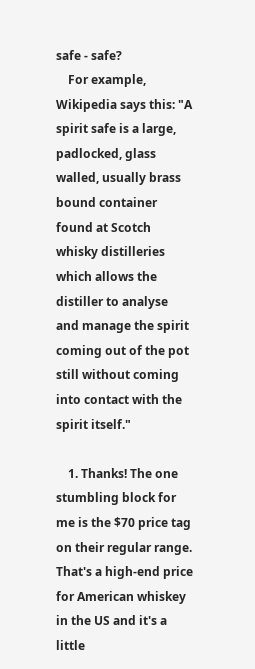safe - safe?
    For example, Wikipedia says this: "A spirit safe is a large, padlocked, glass walled, usually brass bound container found at Scotch whisky distilleries which allows the distiller to analyse and manage the spirit coming out of the pot still without coming into contact with the spirit itself."

    1. Thanks! The one stumbling block for me is the $70 price tag on their regular range. That's a high-end price for American whiskey in the US and it's a little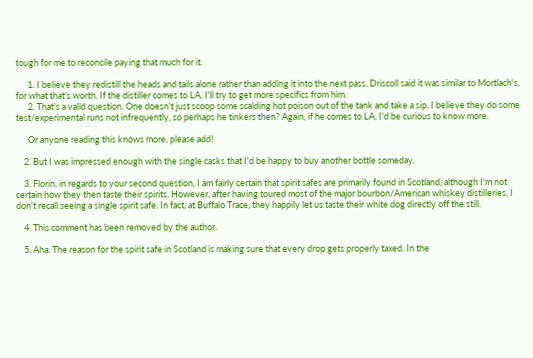tough for me to reconcile paying that much for it.

      1. I believe they redistill the heads and tails alone rather than adding it into the next pass. Driscoll said it was similar to Mortlach's, for what that's worth. If the distiller comes to LA, I'll try to get more specifics from him.
      2. That's a valid question. One doesn't just scoop some scalding hot poison out of the tank and take a sip. I believe they do some test/experimental runs not infrequently, so perhaps he tinkers then? Again, if he comes to LA, I'd be curious to know more.

      Or anyone reading this knows more, please add!

    2. But I was impressed enough with the single casks that I'd be happy to buy another bottle someday.

    3. Florin, in regards to your second question, I am fairly certain that spirit safes are primarily found in Scotland, although I'm not certain how they then taste their spirits. However, after having toured most of the major bourbon/American whiskey distilleries, I don't recall seeing a single spirit safe. In fact, at Buffalo Trace, they happily let us taste their white dog directly off the still.

    4. This comment has been removed by the author.

    5. Aha. The reason for the spirit safe in Scotland is making sure that every drop gets properly taxed. In the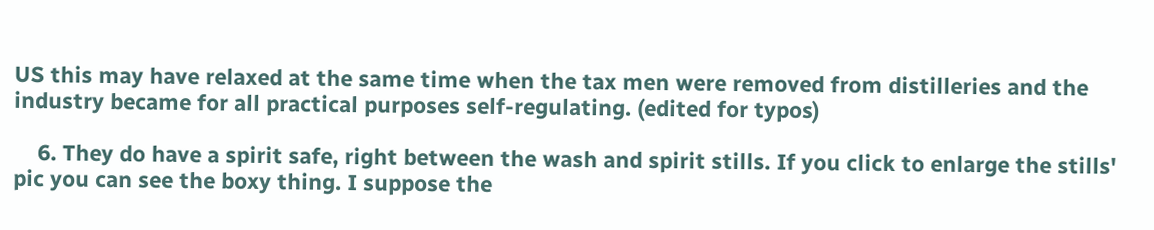US this may have relaxed at the same time when the tax men were removed from distilleries and the industry became for all practical purposes self-regulating. (edited for typos)

    6. They do have a spirit safe, right between the wash and spirit stills. If you click to enlarge the stills' pic you can see the boxy thing. I suppose the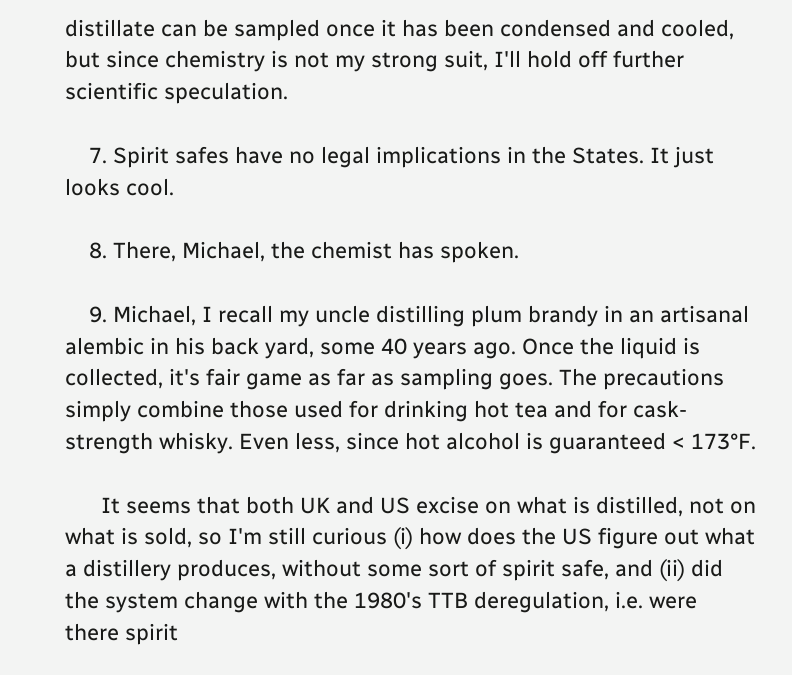distillate can be sampled once it has been condensed and cooled, but since chemistry is not my strong suit, I'll hold off further scientific speculation.

    7. Spirit safes have no legal implications in the States. It just looks cool.

    8. There, Michael, the chemist has spoken.

    9. Michael, I recall my uncle distilling plum brandy in an artisanal alembic in his back yard, some 40 years ago. Once the liquid is collected, it's fair game as far as sampling goes. The precautions simply combine those used for drinking hot tea and for cask-strength whisky. Even less, since hot alcohol is guaranteed < 173°F.

      It seems that both UK and US excise on what is distilled, not on what is sold, so I'm still curious (i) how does the US figure out what a distillery produces, without some sort of spirit safe, and (ii) did the system change with the 1980's TTB deregulation, i.e. were there spirit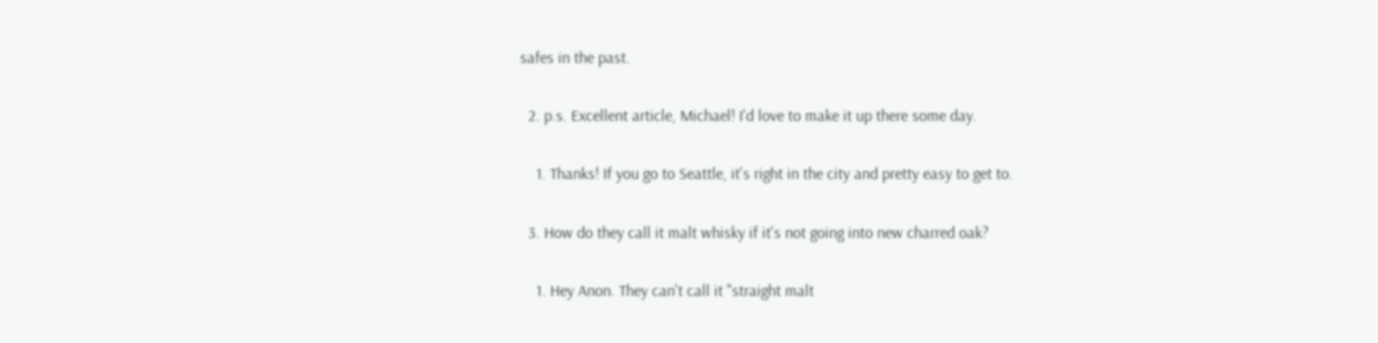safes in the past.

  2. p.s. Excellent article, Michael! I'd love to make it up there some day.

    1. Thanks! If you go to Seattle, it's right in the city and pretty easy to get to.

  3. How do they call it malt whisky if it's not going into new charred oak?

    1. Hey Anon. They can't call it "straight malt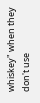whiskey" when they don't use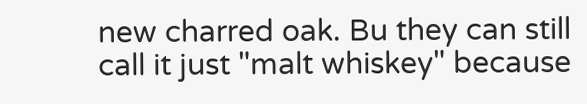new charred oak. Bu they can still call it just "malt whiskey" because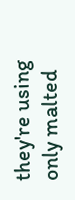they're using only malted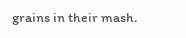grains in their mash.